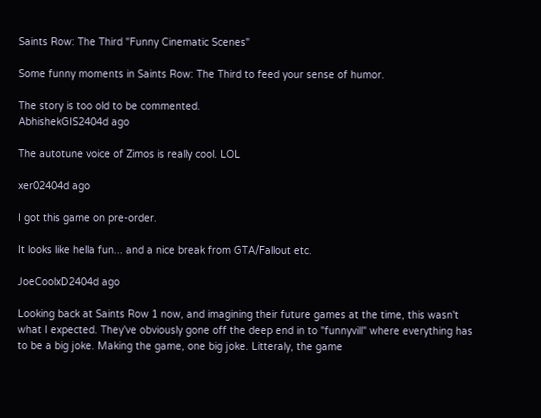Saints Row: The Third "Funny Cinematic Scenes"

Some funny moments in Saints Row: The Third to feed your sense of humor.

The story is too old to be commented.
AbhishekGIS2404d ago

The autotune voice of Zimos is really cool. LOL

xer02404d ago

I got this game on pre-order.

It looks like hella fun... and a nice break from GTA/Fallout etc.

JoeCoolxD2404d ago

Looking back at Saints Row 1 now, and imagining their future games at the time, this wasn't what I expected. They've obviously gone off the deep end in to "funnyvill" where everything has to be a big joke. Making the game, one big joke. Litteraly, the game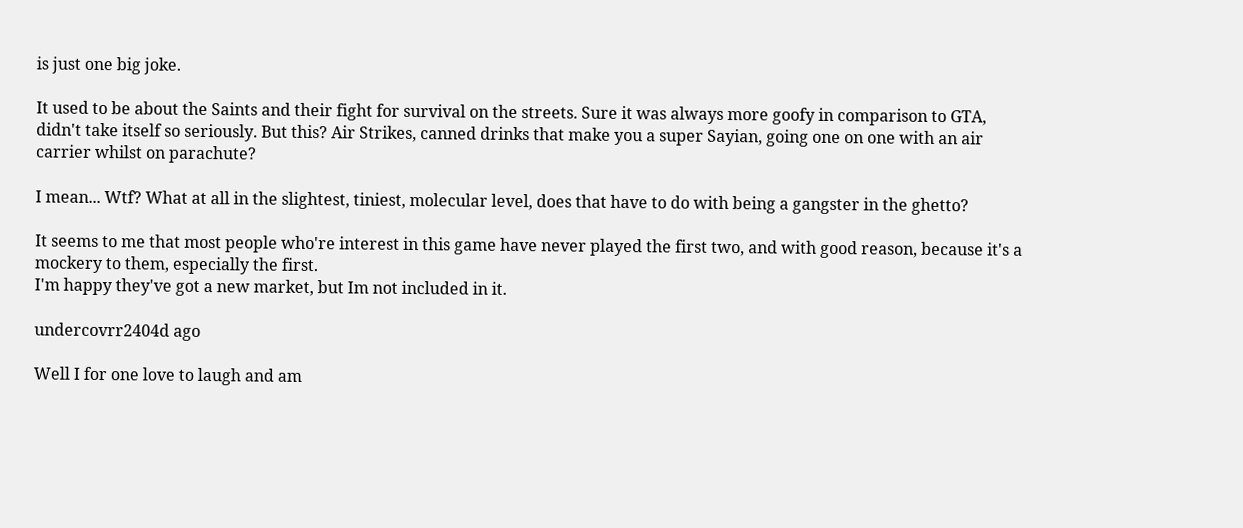is just one big joke.

It used to be about the Saints and their fight for survival on the streets. Sure it was always more goofy in comparison to GTA, didn't take itself so seriously. But this? Air Strikes, canned drinks that make you a super Sayian, going one on one with an air carrier whilst on parachute?

I mean... Wtf? What at all in the slightest, tiniest, molecular level, does that have to do with being a gangster in the ghetto?

It seems to me that most people who're interest in this game have never played the first two, and with good reason, because it's a mockery to them, especially the first.
I'm happy they've got a new market, but Im not included in it.

undercovrr2404d ago

Well I for one love to laugh and am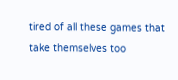tired of all these games that take themselves too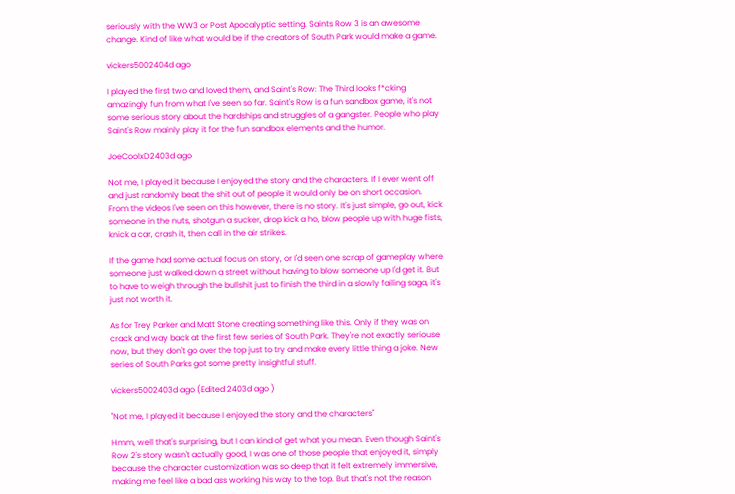seriously with the WW3 or Post Apocalyptic setting. Saints Row 3 is an awesome change. Kind of like what would be if the creators of South Park would make a game.

vickers5002404d ago

I played the first two and loved them, and Saint's Row: The Third looks f*cking amazingly fun from what I've seen so far. Saint's Row is a fun sandbox game, it's not some serious story about the hardships and struggles of a gangster. People who play Saint's Row mainly play it for the fun sandbox elements and the humor.

JoeCoolxD2403d ago

Not me, I played it because I enjoyed the story and the characters. If I ever went off and just randomly beat the shit out of people it would only be on short occasion. From the videos I've seen on this however, there is no story. It's just simple, go out, kick someone in the nuts, shotgun a sucker, drop kick a ho, blow people up with huge fists, knick a car, crash it, then call in the air strikes.

If the game had some actual focus on story, or I'd seen one scrap of gameplay where someone just walked down a street without having to blow someone up I'd get it. But to have to weigh through the bullshit just to finish the third in a slowly failing saga, it's just not worth it.

As for Trey Parker and Matt Stone creating something like this. Only if they was on crack and way back at the first few series of South Park. They're not exactly seriouse now, but they don't go over the top just to try and make every little thing a joke. New series of South Parks got some pretty insightful stuff.

vickers5002403d ago (Edited 2403d ago )

"Not me, I played it because I enjoyed the story and the characters"

Hmm, well that's surprising, but I can kind of get what you mean. Even though Saint's Row 2's story wasn't actually good, I was one of those people that enjoyed it, simply because the character customization was so deep that it felt extremely immersive, making me feel like a bad ass working his way to the top. But that's not the reason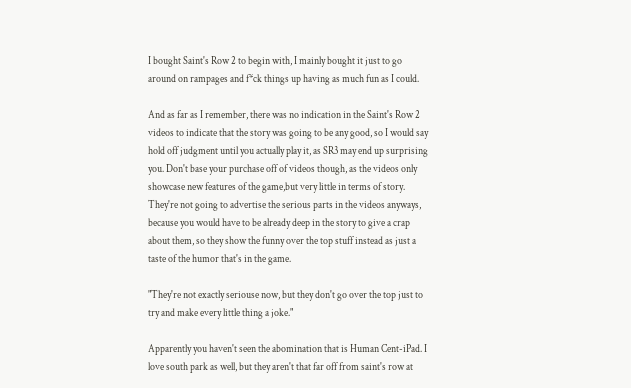I bought Saint's Row 2 to begin with, I mainly bought it just to go around on rampages and f*ck things up having as much fun as I could.

And as far as I remember, there was no indication in the Saint's Row 2 videos to indicate that the story was going to be any good, so I would say hold off judgment until you actually play it, as SR3 may end up surprising you. Don't base your purchase off of videos though, as the videos only showcase new features of the game,but very little in terms of story. They're not going to advertise the serious parts in the videos anyways, because you would have to be already deep in the story to give a crap about them, so they show the funny over the top stuff instead as just a taste of the humor that's in the game.

"They're not exactly seriouse now, but they don't go over the top just to try and make every little thing a joke."

Apparently you haven't seen the abomination that is Human Cent-iPad. I love south park as well, but they aren't that far off from saint's row at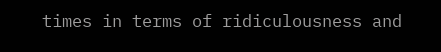times in terms of ridiculousness and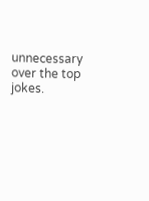unnecessary over the top jokes.